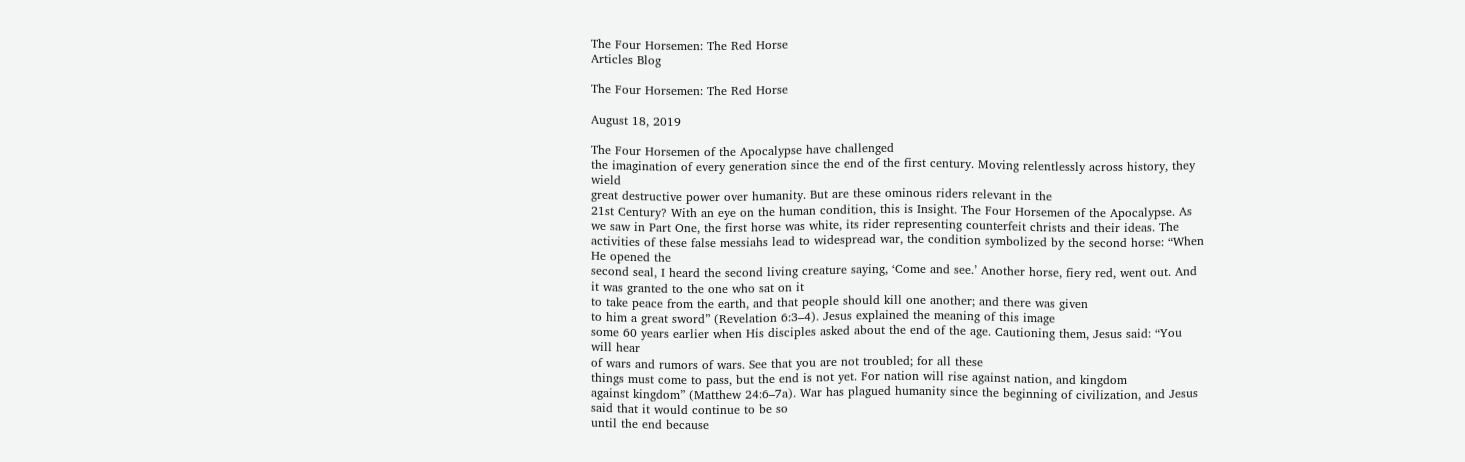The Four Horsemen: The Red Horse
Articles Blog

The Four Horsemen: The Red Horse

August 18, 2019

The Four Horsemen of the Apocalypse have challenged
the imagination of every generation since the end of the first century. Moving relentlessly across history, they wield
great destructive power over humanity. But are these ominous riders relevant in the
21st Century? With an eye on the human condition, this is Insight. The Four Horsemen of the Apocalypse. As we saw in Part One, the first horse was white, its rider representing counterfeit christs and their ideas. The activities of these false messiahs lead to widespread war, the condition symbolized by the second horse: “When He opened the
second seal, I heard the second living creature saying, ‘Come and see.’ Another horse, fiery red, went out. And it was granted to the one who sat on it
to take peace from the earth, and that people should kill one another; and there was given
to him a great sword” (Revelation 6:3–4). Jesus explained the meaning of this image
some 60 years earlier when His disciples asked about the end of the age. Cautioning them, Jesus said: “You will hear
of wars and rumors of wars. See that you are not troubled; for all these
things must come to pass, but the end is not yet. For nation will rise against nation, and kingdom
against kingdom” (Matthew 24:6–7a). War has plagued humanity since the beginning of civilization, and Jesus said that it would continue to be so
until the end because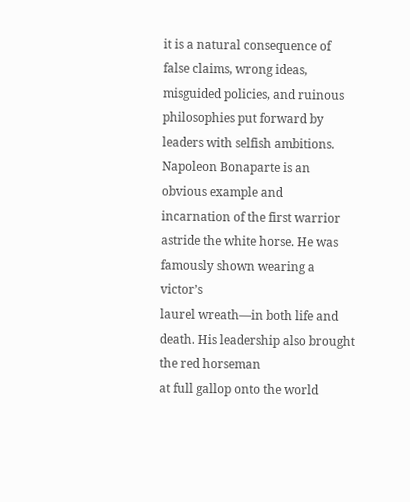it is a natural consequence of
false claims, wrong ideas, misguided policies, and ruinous philosophies put forward by leaders with selfish ambitions. Napoleon Bonaparte is an obvious example and
incarnation of the first warrior astride the white horse. He was famously shown wearing a victor’s
laurel wreath—in both life and death. His leadership also brought the red horseman
at full gallop onto the world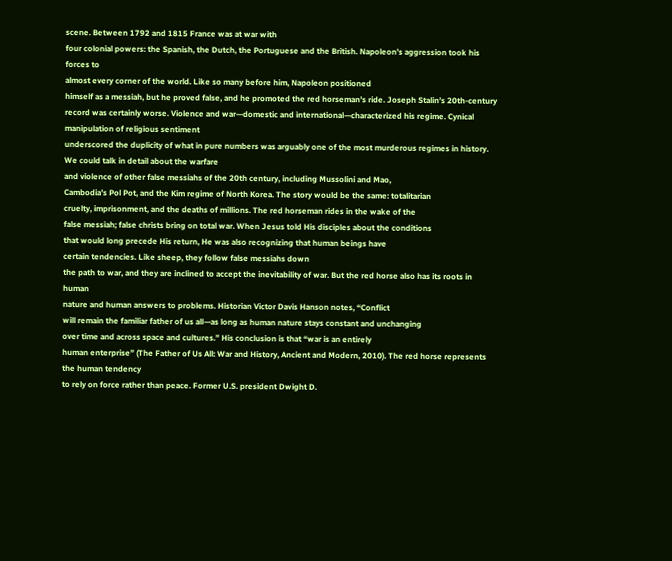scene. Between 1792 and 1815 France was at war with
four colonial powers: the Spanish, the Dutch, the Portuguese and the British. Napoleon’s aggression took his forces to
almost every corner of the world. Like so many before him, Napoleon positioned
himself as a messiah, but he proved false, and he promoted the red horseman’s ride. Joseph Stalin’s 20th-century record was certainly worse. Violence and war—domestic and international—characterized his regime. Cynical manipulation of religious sentiment
underscored the duplicity of what in pure numbers was arguably one of the most murderous regimes in history. We could talk in detail about the warfare
and violence of other false messiahs of the 20th century, including Mussolini and Mao,
Cambodia’s Pol Pot, and the Kim regime of North Korea. The story would be the same: totalitarian
cruelty, imprisonment, and the deaths of millions. The red horseman rides in the wake of the
false messiah; false christs bring on total war. When Jesus told His disciples about the conditions
that would long precede His return, He was also recognizing that human beings have
certain tendencies. Like sheep, they follow false messiahs down
the path to war, and they are inclined to accept the inevitability of war. But the red horse also has its roots in human
nature and human answers to problems. Historian Victor Davis Hanson notes, “Conflict
will remain the familiar father of us all—as long as human nature stays constant and unchanging
over time and across space and cultures.” His conclusion is that “war is an entirely
human enterprise” (The Father of Us All: War and History, Ancient and Modern, 2010). The red horse represents the human tendency
to rely on force rather than peace. Former U.S. president Dwight D.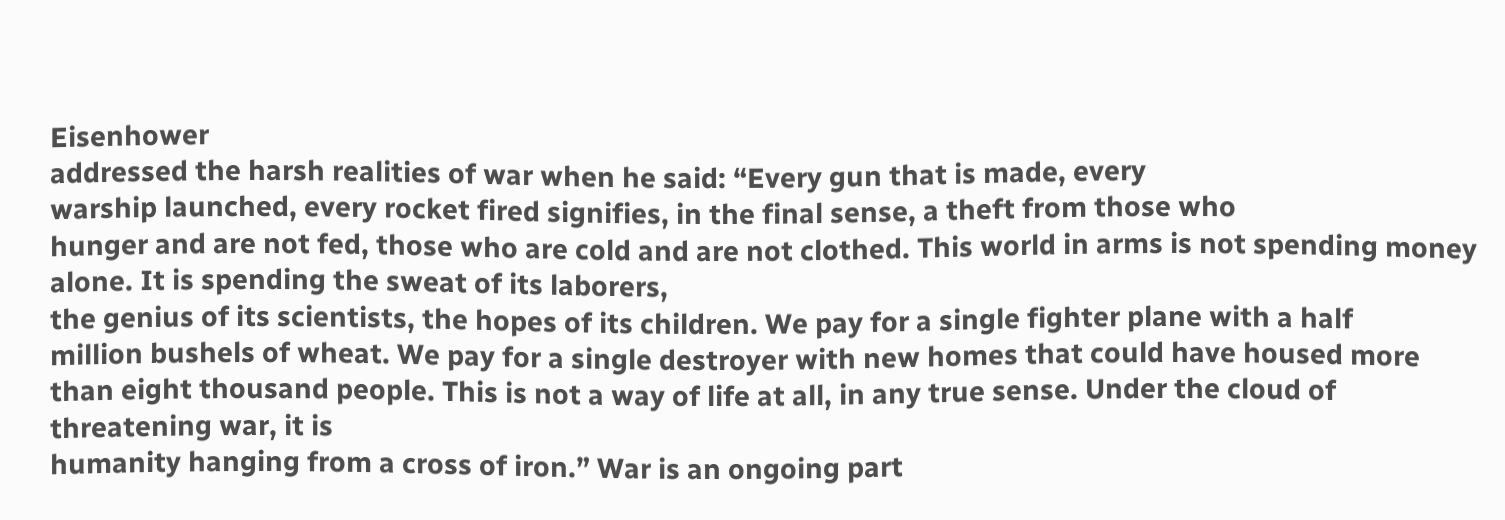Eisenhower
addressed the harsh realities of war when he said: “Every gun that is made, every
warship launched, every rocket fired signifies, in the final sense, a theft from those who
hunger and are not fed, those who are cold and are not clothed. This world in arms is not spending money alone. It is spending the sweat of its laborers,
the genius of its scientists, the hopes of its children. We pay for a single fighter plane with a half
million bushels of wheat. We pay for a single destroyer with new homes that could have housed more than eight thousand people. This is not a way of life at all, in any true sense. Under the cloud of threatening war, it is
humanity hanging from a cross of iron.” War is an ongoing part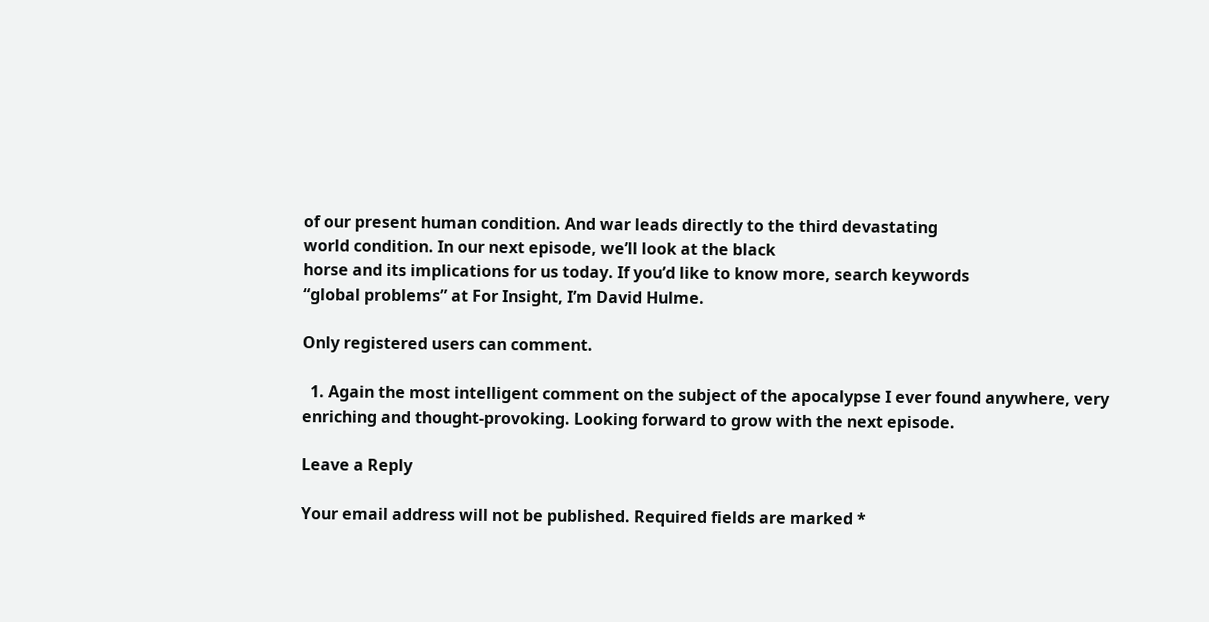of our present human condition. And war leads directly to the third devastating
world condition. In our next episode, we’ll look at the black
horse and its implications for us today. If you’d like to know more, search keywords
“global problems” at For Insight, I’m David Hulme.

Only registered users can comment.

  1. Again the most intelligent comment on the subject of the apocalypse I ever found anywhere, very enriching and thought-provoking. Looking forward to grow with the next episode.

Leave a Reply

Your email address will not be published. Required fields are marked *